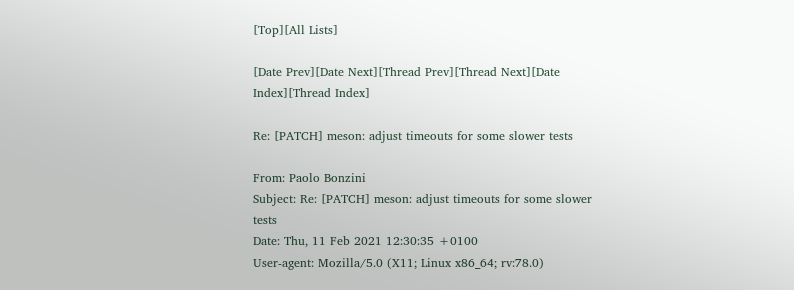[Top][All Lists]

[Date Prev][Date Next][Thread Prev][Thread Next][Date Index][Thread Index]

Re: [PATCH] meson: adjust timeouts for some slower tests

From: Paolo Bonzini
Subject: Re: [PATCH] meson: adjust timeouts for some slower tests
Date: Thu, 11 Feb 2021 12:30:35 +0100
User-agent: Mozilla/5.0 (X11; Linux x86_64; rv:78.0)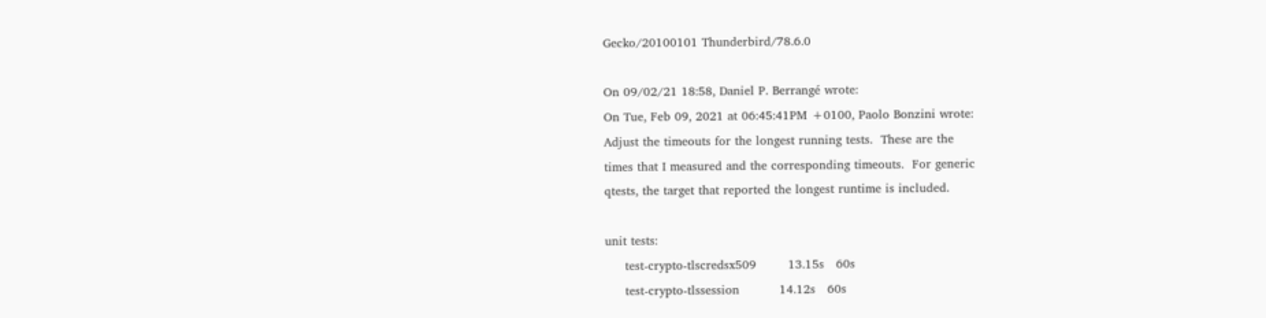Gecko/20100101 Thunderbird/78.6.0

On 09/02/21 18:58, Daniel P. Berrangé wrote:
On Tue, Feb 09, 2021 at 06:45:41PM +0100, Paolo Bonzini wrote:
Adjust the timeouts for the longest running tests.  These are the
times that I measured and the corresponding timeouts.  For generic
qtests, the target that reported the longest runtime is included.

unit tests:
     test-crypto-tlscredsx509        13.15s   60s
     test-crypto-tlssession          14.12s   60s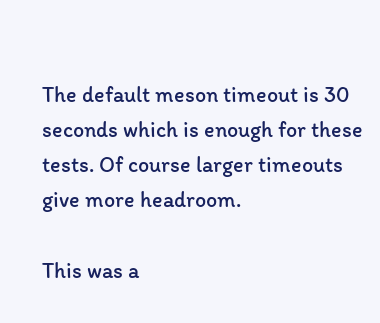The default meson timeout is 30 seconds which is enough for these
tests. Of course larger timeouts give more headroom.

This was a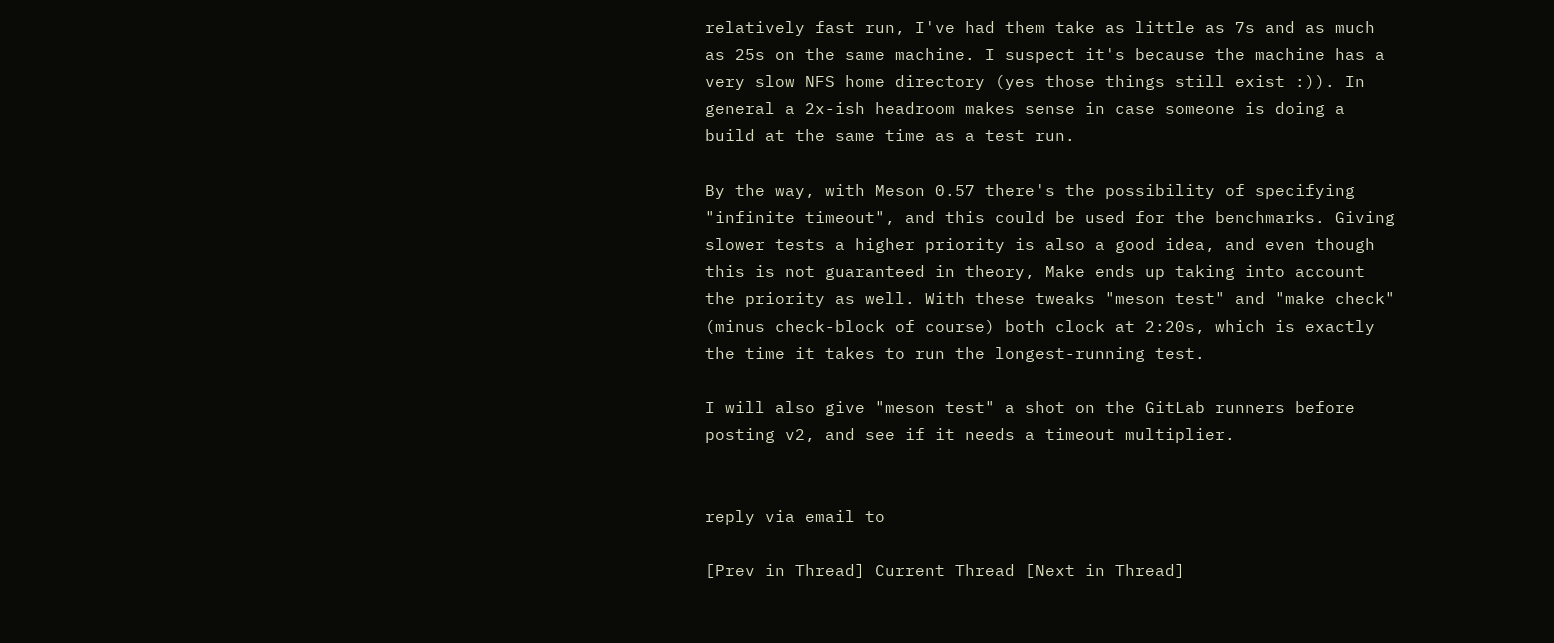relatively fast run, I've had them take as little as 7s and as much as 25s on the same machine. I suspect it's because the machine has a very slow NFS home directory (yes those things still exist :)). In general a 2x-ish headroom makes sense in case someone is doing a build at the same time as a test run.

By the way, with Meson 0.57 there's the possibility of specifying "infinite timeout", and this could be used for the benchmarks. Giving slower tests a higher priority is also a good idea, and even though this is not guaranteed in theory, Make ends up taking into account the priority as well. With these tweaks "meson test" and "make check" (minus check-block of course) both clock at 2:20s, which is exactly the time it takes to run the longest-running test.

I will also give "meson test" a shot on the GitLab runners before posting v2, and see if it needs a timeout multiplier.


reply via email to

[Prev in Thread] Current Thread [Next in Thread]